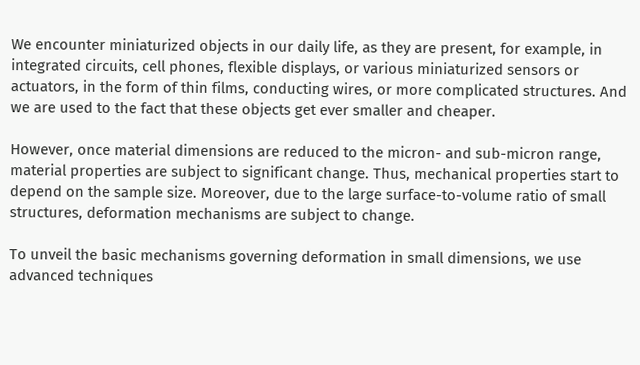We encounter miniaturized objects in our daily life, as they are present, for example, in integrated circuits, cell phones, flexible displays, or various miniaturized sensors or actuators, in the form of thin films, conducting wires, or more complicated structures. And we are used to the fact that these objects get ever smaller and cheaper.

However, once material dimensions are reduced to the micron- and sub-micron range, material properties are subject to significant change. Thus, mechanical properties start to depend on the sample size. Moreover, due to the large surface-to-volume ratio of small structures, deformation mechanisms are subject to change.

To unveil the basic mechanisms governing deformation in small dimensions, we use advanced techniques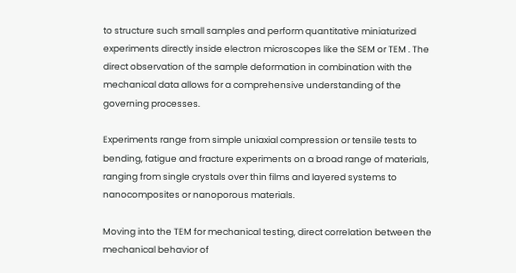to structure such small samples and perform quantitative miniaturized experiments directly inside electron microscopes like the SEM or TEM . The direct observation of the sample deformation in combination with the mechanical data allows for a comprehensive understanding of the governing processes.

Experiments range from simple uniaxial compression or tensile tests to bending, fatigue and fracture experiments on a broad range of materials, ranging from single crystals over thin films and layered systems to nanocomposites or nanoporous materials.

Moving into the TEM for mechanical testing, direct correlation between the mechanical behavior of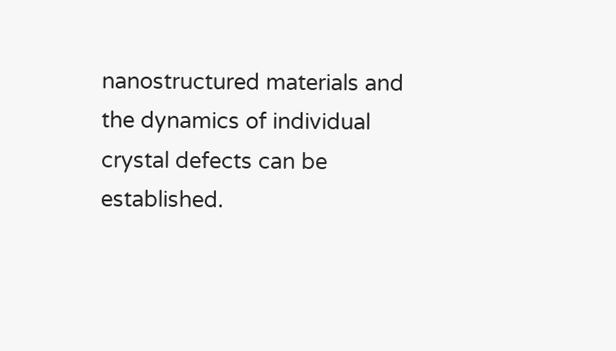nanostructured materials and the dynamics of individual crystal defects can be established.